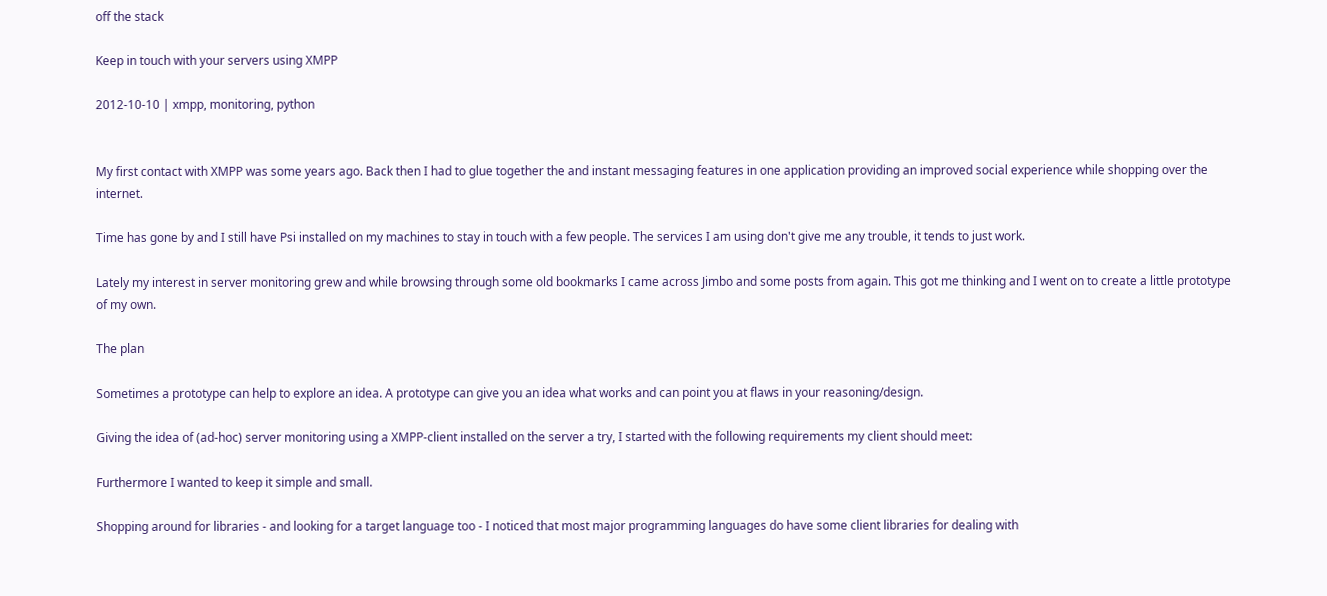off the stack

Keep in touch with your servers using XMPP

2012-10-10 | xmpp, monitoring, python


My first contact with XMPP was some years ago. Back then I had to glue together the and instant messaging features in one application providing an improved social experience while shopping over the internet.

Time has gone by and I still have Psi installed on my machines to stay in touch with a few people. The services I am using don't give me any trouble, it tends to just work.

Lately my interest in server monitoring grew and while browsing through some old bookmarks I came across Jimbo and some posts from again. This got me thinking and I went on to create a little prototype of my own.

The plan

Sometimes a prototype can help to explore an idea. A prototype can give you an idea what works and can point you at flaws in your reasoning/design.

Giving the idea of (ad-hoc) server monitoring using a XMPP-client installed on the server a try, I started with the following requirements my client should meet:

Furthermore I wanted to keep it simple and small.

Shopping around for libraries - and looking for a target language too - I noticed that most major programming languages do have some client libraries for dealing with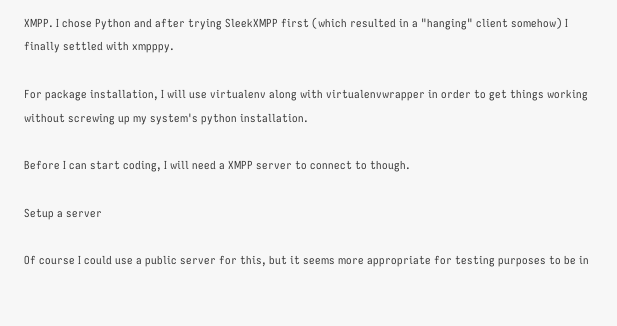XMPP. I chose Python and after trying SleekXMPP first (which resulted in a "hanging" client somehow) I finally settled with xmpppy.

For package installation, I will use virtualenv along with virtualenvwrapper in order to get things working without screwing up my system's python installation.

Before I can start coding, I will need a XMPP server to connect to though.

Setup a server

Of course I could use a public server for this, but it seems more appropriate for testing purposes to be in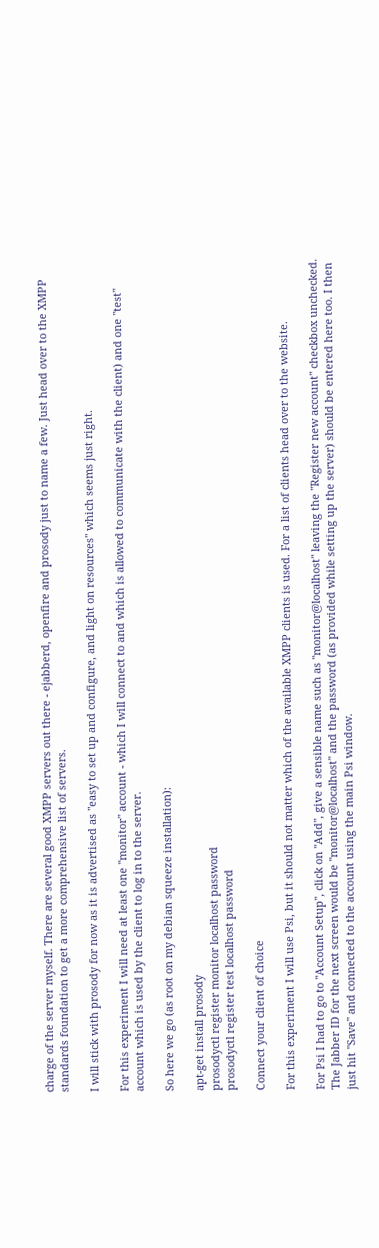charge of the server myself. There are several good XMPP servers out there - ejabberd, openfire and prosody just to name a few. Just head over to the XMPP standards foundation to get a more comprehensive list of servers.

I will stick with prosody for now as it is advertised as "easy to set up and configure, and light on resources" which seems just right.

For this experiment I will need at least one "monitor" account - which I will connect to and which is allowed to communicate with the client) and one "test" account which is used by the client to log in to the server.

So here we go (as root on my debian squeeze installation):

apt-get install prosody
prosodyctl register monitor localhost password
prosodyctl register test localhost password

Connect your client of choice

For this experiment I will use Psi, but it should not matter which of the available XMPP clients is used. For a list of clients head over to the website.

For Psi I had to go to "Account Setup", click on "Add", give a sensible name such as "monitor@localhost" leaving the "Register new account" checkbox unchecked. The Jabber ID for the next screen would be "monitor@localhost" and the password (as provided while setting up the server) should be entered here too. I then just hit "Save" and connected to the account using the main Psi window.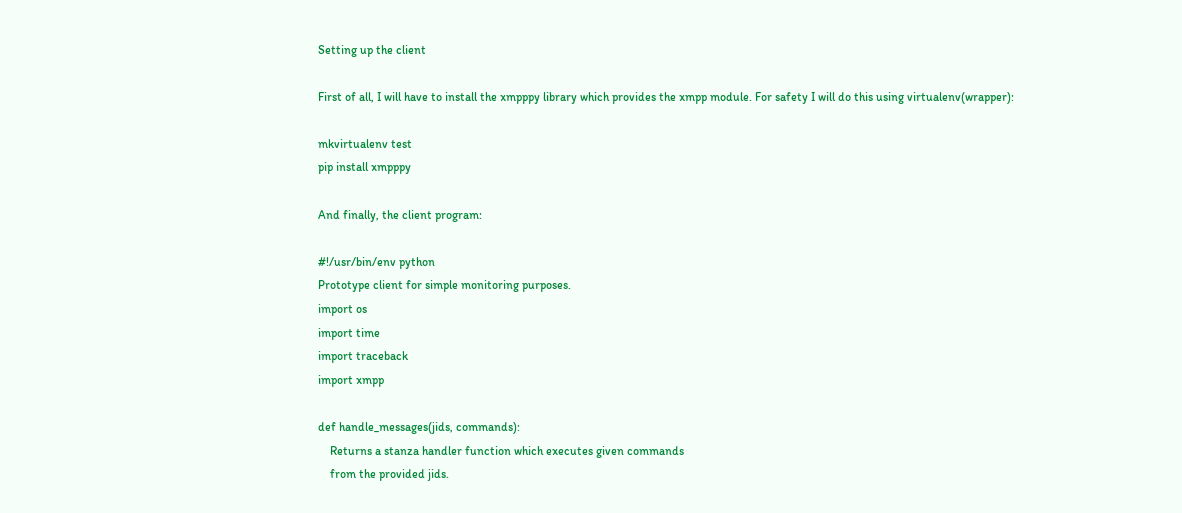Setting up the client

First of all, I will have to install the xmpppy library which provides the xmpp module. For safety I will do this using virtualenv(wrapper):

mkvirtualenv test
pip install xmpppy

And finally, the client program:

#!/usr/bin/env python
Prototype client for simple monitoring purposes.
import os
import time
import traceback
import xmpp

def handle_messages(jids, commands):
    Returns a stanza handler function which executes given commands
    from the provided jids.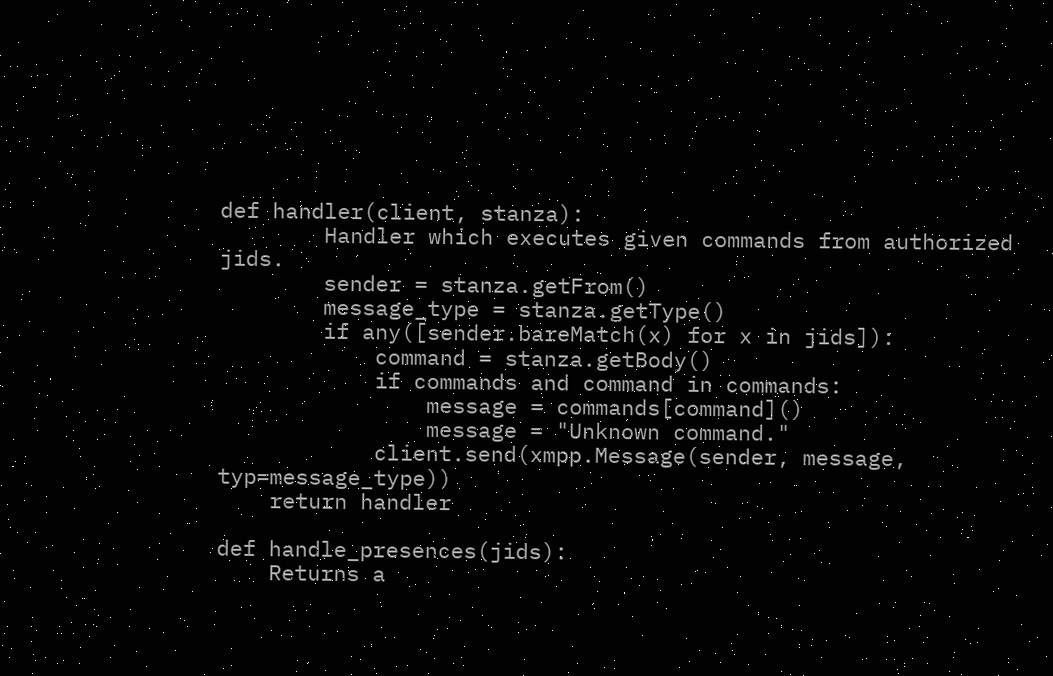def handler(client, stanza):
        Handler which executes given commands from authorized jids.
        sender = stanza.getFrom()
        message_type = stanza.getType()
        if any([sender.bareMatch(x) for x in jids]):
            command = stanza.getBody()
            if commands and command in commands:
                message = commands[command]()
                message = "Unknown command."
            client.send(xmpp.Message(sender, message, typ=message_type))
    return handler

def handle_presences(jids):
    Returns a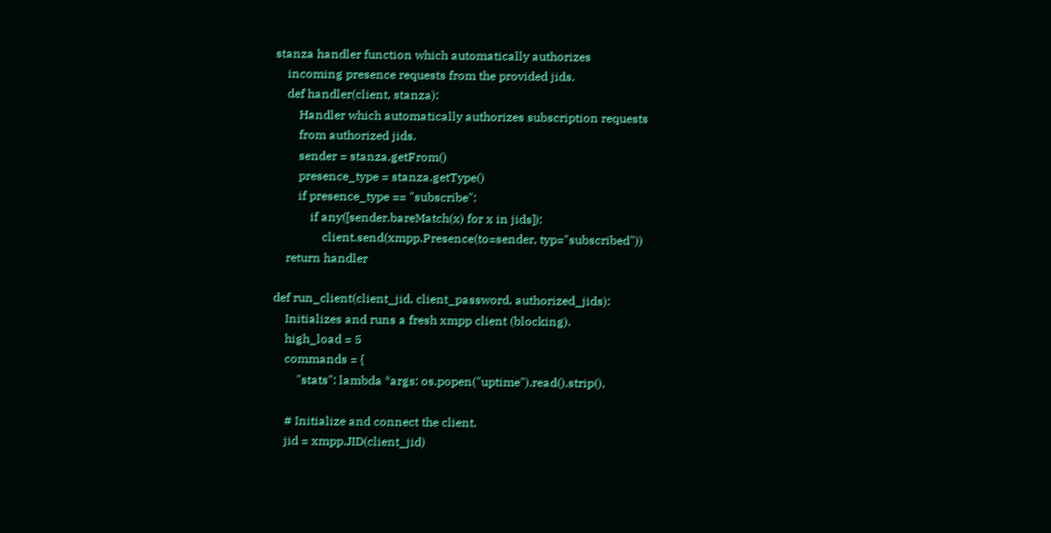stanza handler function which automatically authorizes
    incoming presence requests from the provided jids.
    def handler(client, stanza):
        Handler which automatically authorizes subscription requests
        from authorized jids.
        sender = stanza.getFrom()
        presence_type = stanza.getType()
        if presence_type == "subscribe":
            if any([sender.bareMatch(x) for x in jids]):
                client.send(xmpp.Presence(to=sender, typ="subscribed"))
    return handler

def run_client(client_jid, client_password, authorized_jids):
    Initializes and runs a fresh xmpp client (blocking).
    high_load = 5
    commands = {
        "stats": lambda *args: os.popen("uptime").read().strip(),

    # Initialize and connect the client.
    jid = xmpp.JID(client_jid)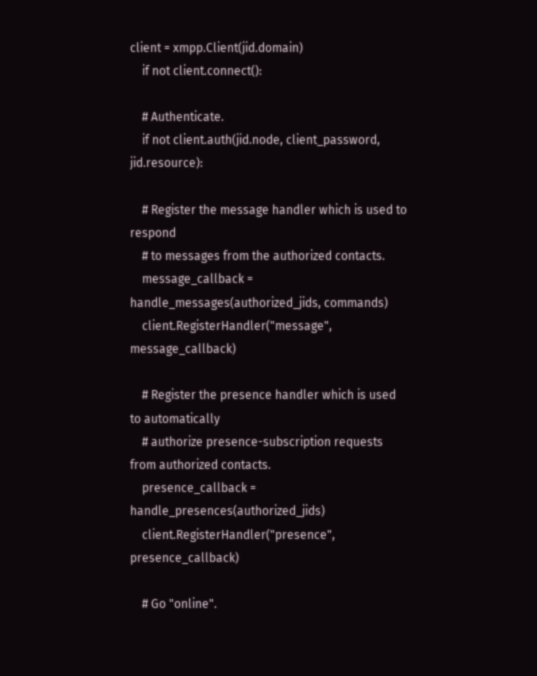client = xmpp.Client(jid.domain)
    if not client.connect():

    # Authenticate.
    if not client.auth(jid.node, client_password, jid.resource):

    # Register the message handler which is used to respond
    # to messages from the authorized contacts.
    message_callback = handle_messages(authorized_jids, commands)
    client.RegisterHandler("message", message_callback)

    # Register the presence handler which is used to automatically
    # authorize presence-subscription requests from authorized contacts.
    presence_callback = handle_presences(authorized_jids)
    client.RegisterHandler("presence", presence_callback)

    # Go "online".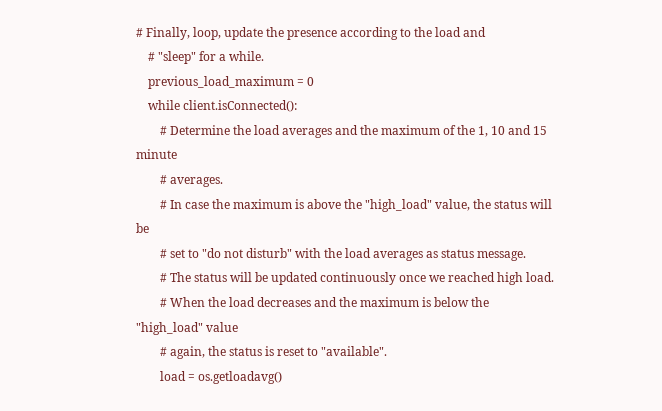# Finally, loop, update the presence according to the load and
    # "sleep" for a while.
    previous_load_maximum = 0
    while client.isConnected():
        # Determine the load averages and the maximum of the 1, 10 and 15 minute
        # averages.
        # In case the maximum is above the "high_load" value, the status will be
        # set to "do not disturb" with the load averages as status message.
        # The status will be updated continuously once we reached high load.
        # When the load decreases and the maximum is below the "high_load" value
        # again, the status is reset to "available".
        load = os.getloadavg()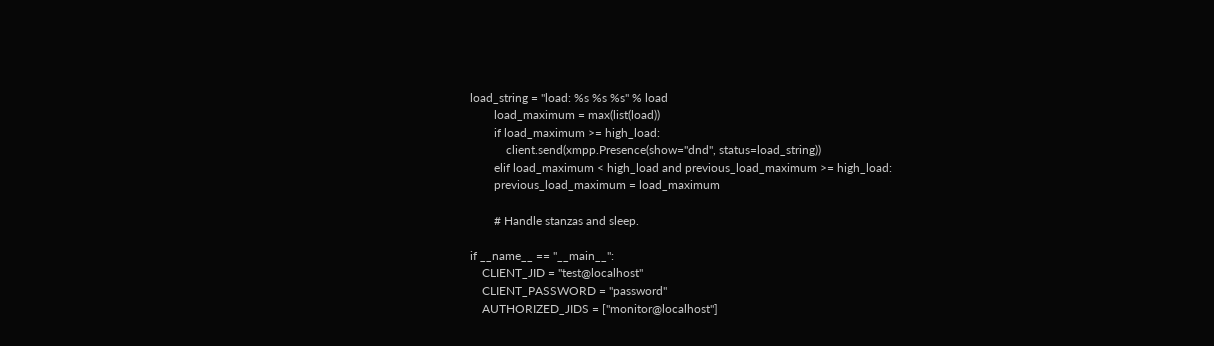load_string = "load: %s %s %s" % load
        load_maximum = max(list(load))
        if load_maximum >= high_load:
            client.send(xmpp.Presence(show="dnd", status=load_string))
        elif load_maximum < high_load and previous_load_maximum >= high_load:
        previous_load_maximum = load_maximum

        # Handle stanzas and sleep.

if __name__ == "__main__":
    CLIENT_JID = "test@localhost"
    CLIENT_PASSWORD = "password"
    AUTHORIZED_JIDS = ["monitor@localhost"]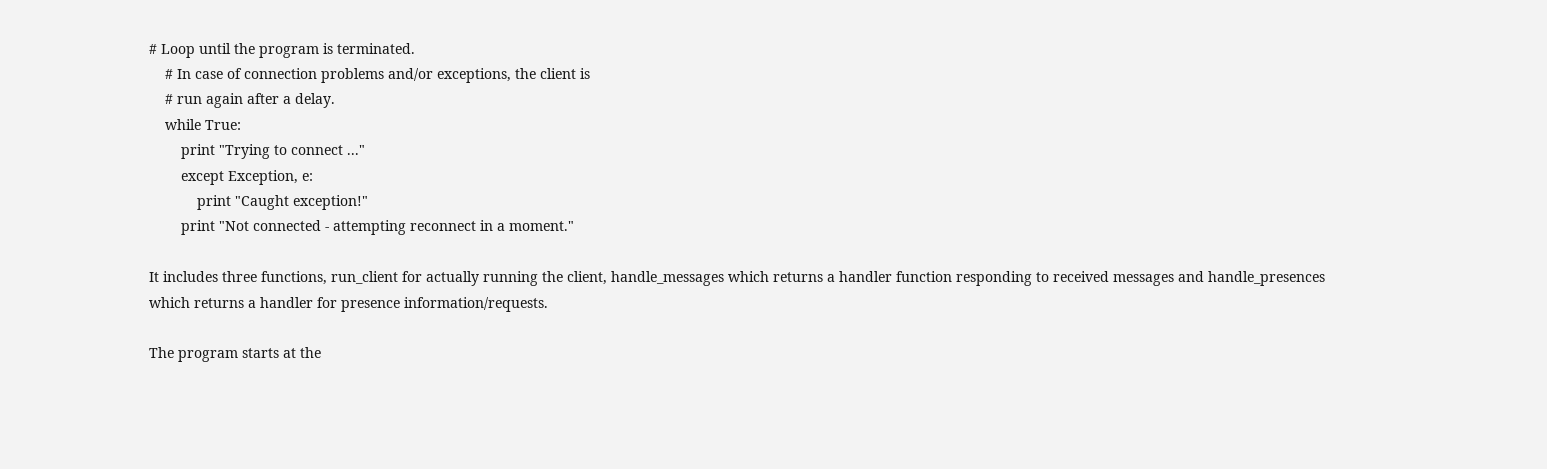# Loop until the program is terminated.
    # In case of connection problems and/or exceptions, the client is
    # run again after a delay.
    while True:
        print "Trying to connect ..."
        except Exception, e:
            print "Caught exception!"
        print "Not connected - attempting reconnect in a moment."

It includes three functions, run_client for actually running the client, handle_messages which returns a handler function responding to received messages and handle_presences which returns a handler for presence information/requests.

The program starts at the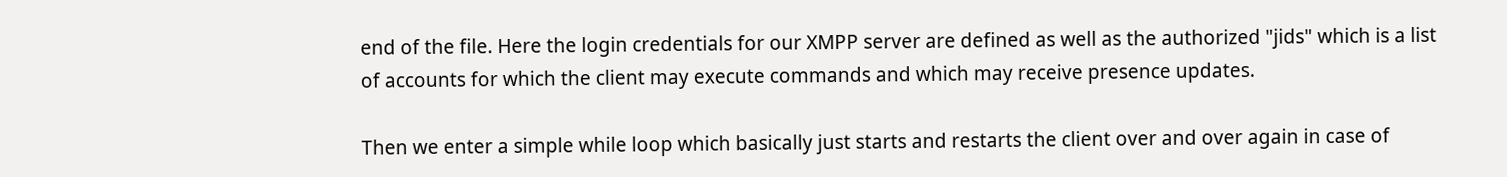end of the file. Here the login credentials for our XMPP server are defined as well as the authorized "jids" which is a list of accounts for which the client may execute commands and which may receive presence updates.

Then we enter a simple while loop which basically just starts and restarts the client over and over again in case of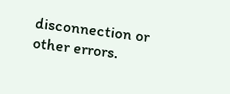disconnection or other errors.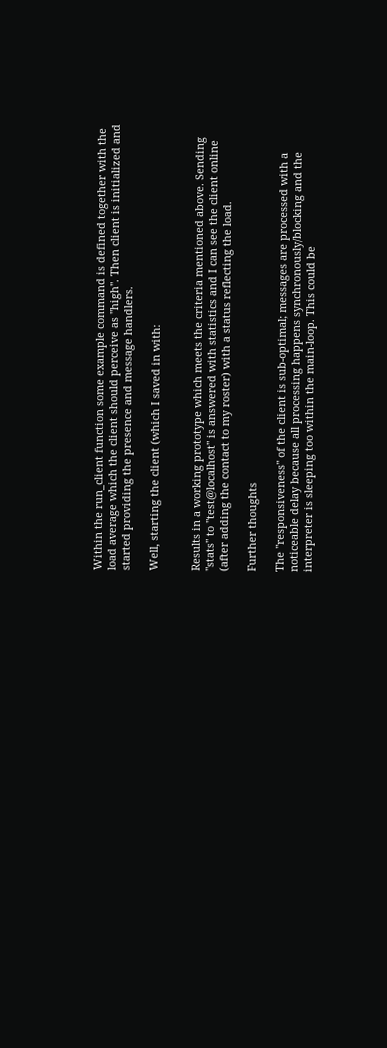Within the run_client function some example command is defined together with the load average which the client should perceive as "high". Then client is initialized and started providing the presence and message handlers.

Well, starting the client (which I saved in with:


Results in a working prototype which meets the criteria mentioned above. Sending "stats" to "test@localhost" is answered with statistics and I can see the client online (after adding the contact to my roster) with a status reflecting the load.

Further thoughts

The "responsiveness" of the client is sub-optimal; messages are processed with a noticeable delay because all processing happens synchronously/blocking and the interpreter is sleeping too within the main-loop. This could be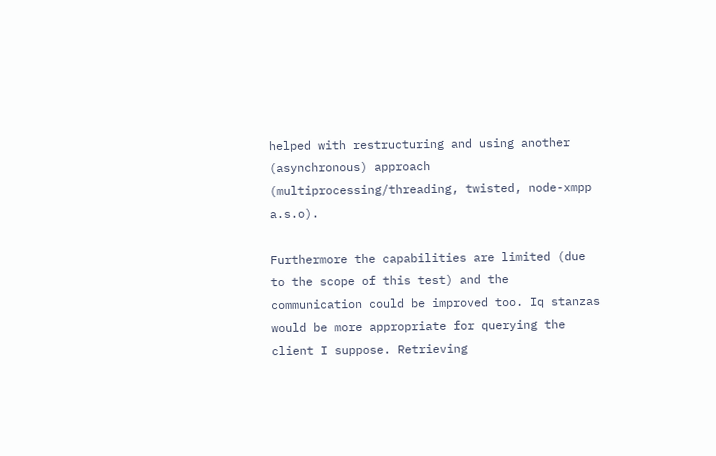helped with restructuring and using another (asynchronous) approach (multiprocessing/threading, twisted, node-xmpp a.s.o).

Furthermore the capabilities are limited (due to the scope of this test) and the communication could be improved too. Iq stanzas would be more appropriate for querying the client I suppose. Retrieving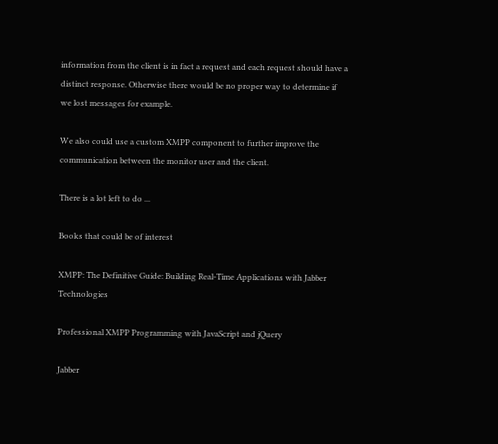information from the client is in fact a request and each request should have a distinct response. Otherwise there would be no proper way to determine if we lost messages for example.

We also could use a custom XMPP component to further improve the communication between the monitor user and the client.

There is a lot left to do ...

Books that could be of interest

XMPP: The Definitive Guide: Building Real-Time Applications with Jabber Technologies

Professional XMPP Programming with JavaScript and jQuery

Jabber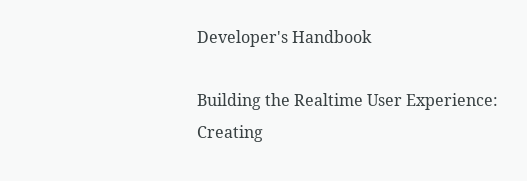Developer's Handbook

Building the Realtime User Experience: Creating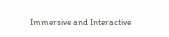Immersive and Interactive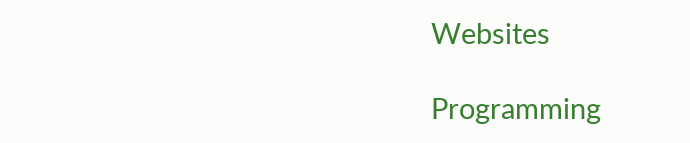Websites

Programming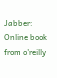Jabber: Online book from o'reilly